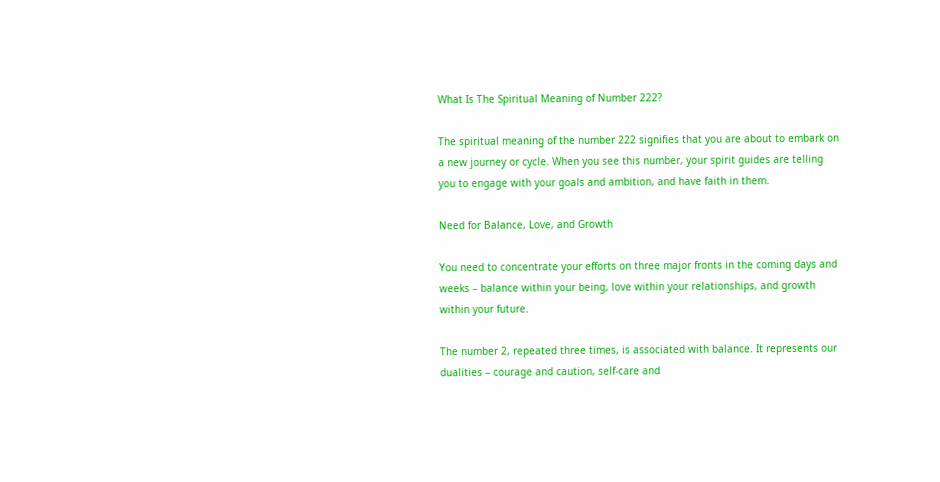What Is The Spiritual Meaning of Number 222?

The spiritual meaning of the number 222 signifies that you are about to embark on a new journey or cycle. When you see this number, your spirit guides are telling you to engage with your goals and ambition, and have faith in them.

Need for Balance, Love, and Growth

You need to concentrate your efforts on three major fronts in the coming days and weeks – balance within your being, love within your relationships, and growth within your future.

The number 2, repeated three times, is associated with balance. It represents our dualities – courage and caution, self-care and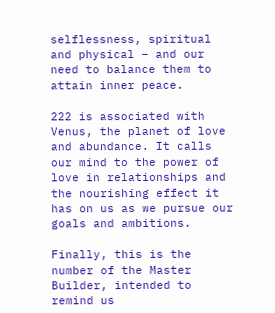selflessness, spiritual and physical – and our need to balance them to attain inner peace.

222 is associated with Venus, the planet of love and abundance. It calls our mind to the power of love in relationships and the nourishing effect it has on us as we pursue our goals and ambitions.

Finally, this is the number of the Master Builder, intended to remind us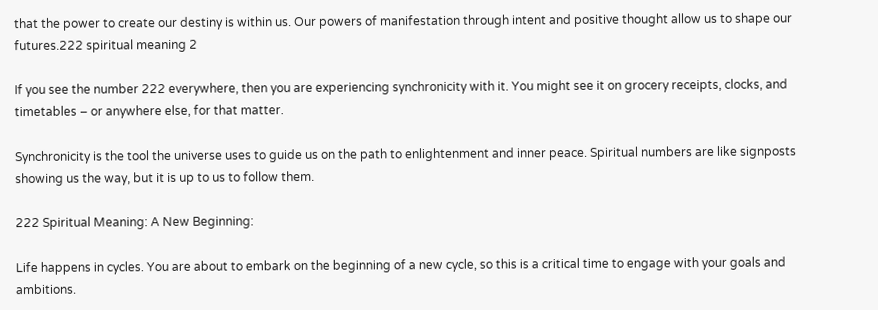that the power to create our destiny is within us. Our powers of manifestation through intent and positive thought allow us to shape our futures.222 spiritual meaning 2

If you see the number 222 everywhere, then you are experiencing synchronicity with it. You might see it on grocery receipts, clocks, and timetables – or anywhere else, for that matter.

Synchronicity is the tool the universe uses to guide us on the path to enlightenment and inner peace. Spiritual numbers are like signposts showing us the way, but it is up to us to follow them.

222 Spiritual Meaning: A New Beginning:

Life happens in cycles. You are about to embark on the beginning of a new cycle, so this is a critical time to engage with your goals and ambitions.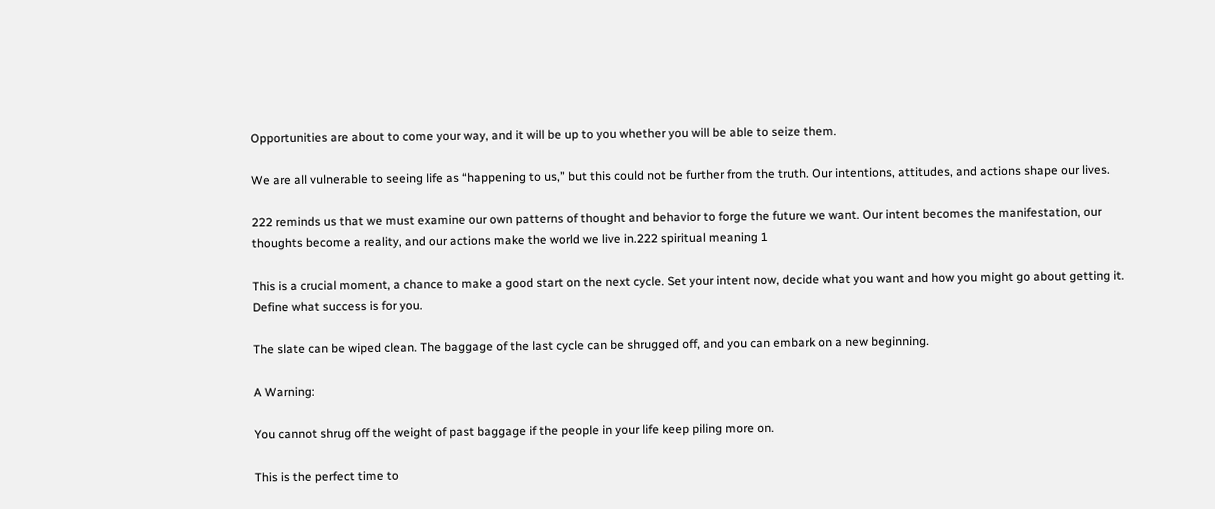Opportunities are about to come your way, and it will be up to you whether you will be able to seize them.

We are all vulnerable to seeing life as “happening to us,” but this could not be further from the truth. Our intentions, attitudes, and actions shape our lives.

222 reminds us that we must examine our own patterns of thought and behavior to forge the future we want. Our intent becomes the manifestation, our thoughts become a reality, and our actions make the world we live in.222 spiritual meaning 1

This is a crucial moment, a chance to make a good start on the next cycle. Set your intent now, decide what you want and how you might go about getting it. Define what success is for you.

The slate can be wiped clean. The baggage of the last cycle can be shrugged off, and you can embark on a new beginning.

A Warning:

You cannot shrug off the weight of past baggage if the people in your life keep piling more on.

This is the perfect time to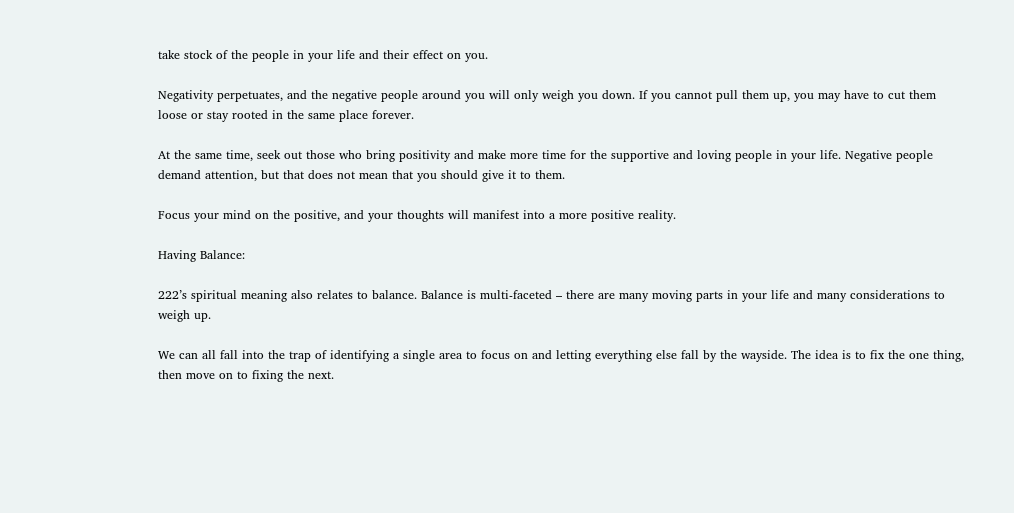take stock of the people in your life and their effect on you.

Negativity perpetuates, and the negative people around you will only weigh you down. If you cannot pull them up, you may have to cut them loose or stay rooted in the same place forever.

At the same time, seek out those who bring positivity and make more time for the supportive and loving people in your life. Negative people demand attention, but that does not mean that you should give it to them.

Focus your mind on the positive, and your thoughts will manifest into a more positive reality.

Having Balance:

222’s spiritual meaning also relates to balance. Balance is multi-faceted – there are many moving parts in your life and many considerations to weigh up.

We can all fall into the trap of identifying a single area to focus on and letting everything else fall by the wayside. The idea is to fix the one thing, then move on to fixing the next.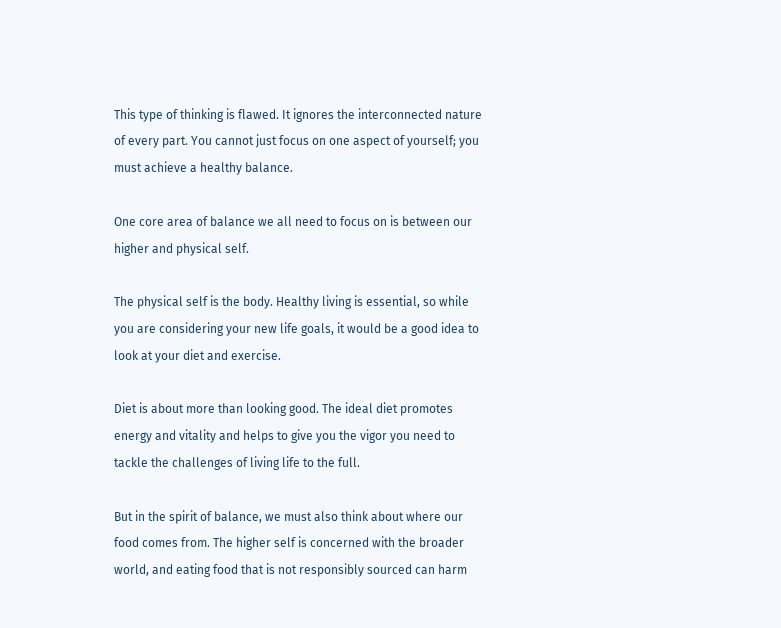This type of thinking is flawed. It ignores the interconnected nature of every part. You cannot just focus on one aspect of yourself; you must achieve a healthy balance.

One core area of balance we all need to focus on is between our higher and physical self.

The physical self is the body. Healthy living is essential, so while you are considering your new life goals, it would be a good idea to look at your diet and exercise.

Diet is about more than looking good. The ideal diet promotes energy and vitality and helps to give you the vigor you need to tackle the challenges of living life to the full.

But in the spirit of balance, we must also think about where our food comes from. The higher self is concerned with the broader world, and eating food that is not responsibly sourced can harm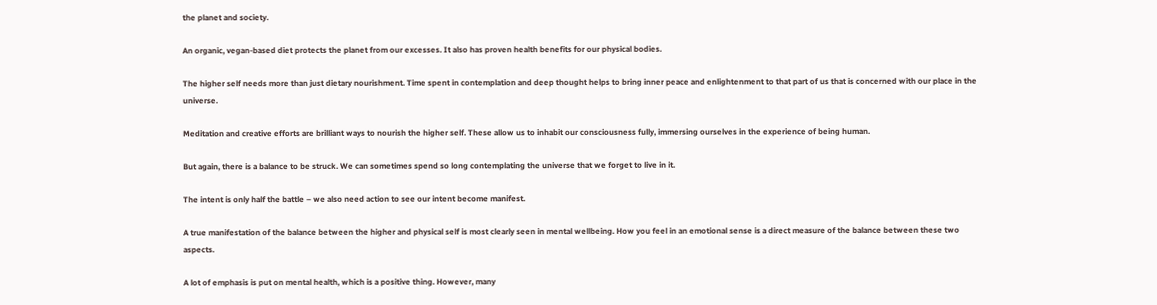the planet and society.

An organic, vegan-based diet protects the planet from our excesses. It also has proven health benefits for our physical bodies.

The higher self needs more than just dietary nourishment. Time spent in contemplation and deep thought helps to bring inner peace and enlightenment to that part of us that is concerned with our place in the universe.

Meditation and creative efforts are brilliant ways to nourish the higher self. These allow us to inhabit our consciousness fully, immersing ourselves in the experience of being human.

But again, there is a balance to be struck. We can sometimes spend so long contemplating the universe that we forget to live in it.

The intent is only half the battle – we also need action to see our intent become manifest.

A true manifestation of the balance between the higher and physical self is most clearly seen in mental wellbeing. How you feel in an emotional sense is a direct measure of the balance between these two aspects.

A lot of emphasis is put on mental health, which is a positive thing. However, many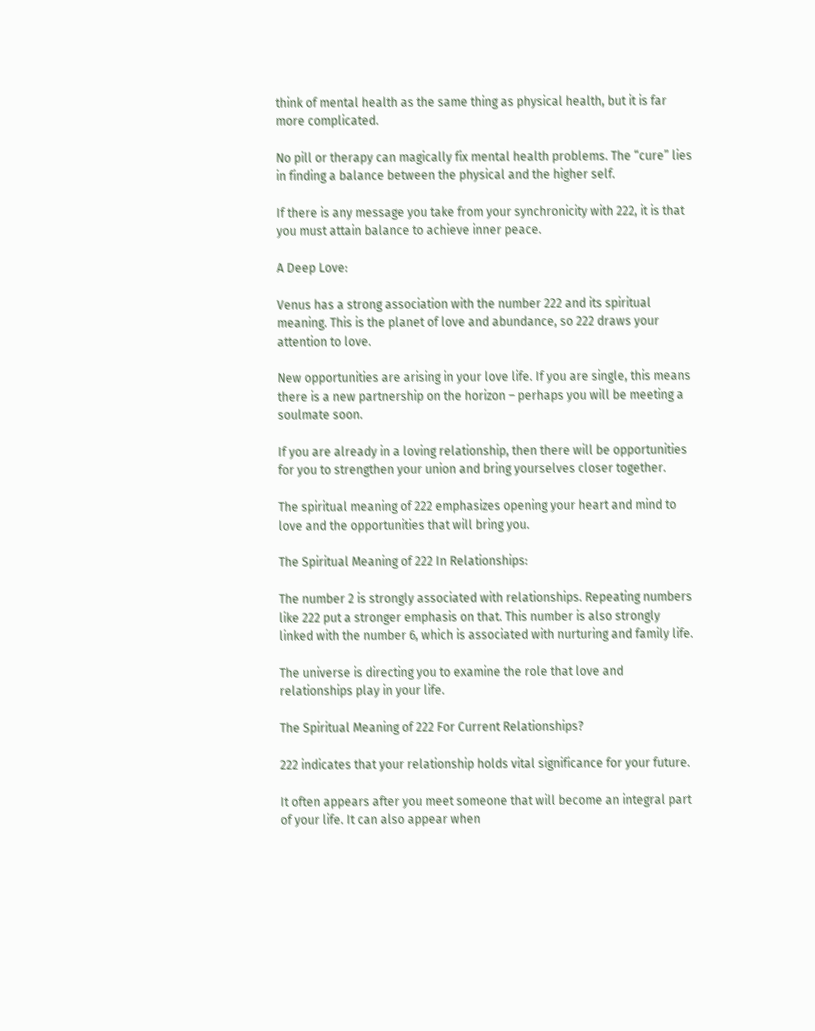think of mental health as the same thing as physical health, but it is far more complicated.

No pill or therapy can magically fix mental health problems. The “cure” lies in finding a balance between the physical and the higher self.

If there is any message you take from your synchronicity with 222, it is that you must attain balance to achieve inner peace.

A Deep Love:

Venus has a strong association with the number 222 and its spiritual meaning. This is the planet of love and abundance, so 222 draws your attention to love.

New opportunities are arising in your love life. If you are single, this means there is a new partnership on the horizon – perhaps you will be meeting a soulmate soon.

If you are already in a loving relationship, then there will be opportunities for you to strengthen your union and bring yourselves closer together.

The spiritual meaning of 222 emphasizes opening your heart and mind to love and the opportunities that will bring you.

The Spiritual Meaning of 222 In Relationships:

The number 2 is strongly associated with relationships. Repeating numbers like 222 put a stronger emphasis on that. This number is also strongly linked with the number 6, which is associated with nurturing and family life.

The universe is directing you to examine the role that love and relationships play in your life.

The Spiritual Meaning of 222 For Current Relationships?

222 indicates that your relationship holds vital significance for your future.

It often appears after you meet someone that will become an integral part of your life. It can also appear when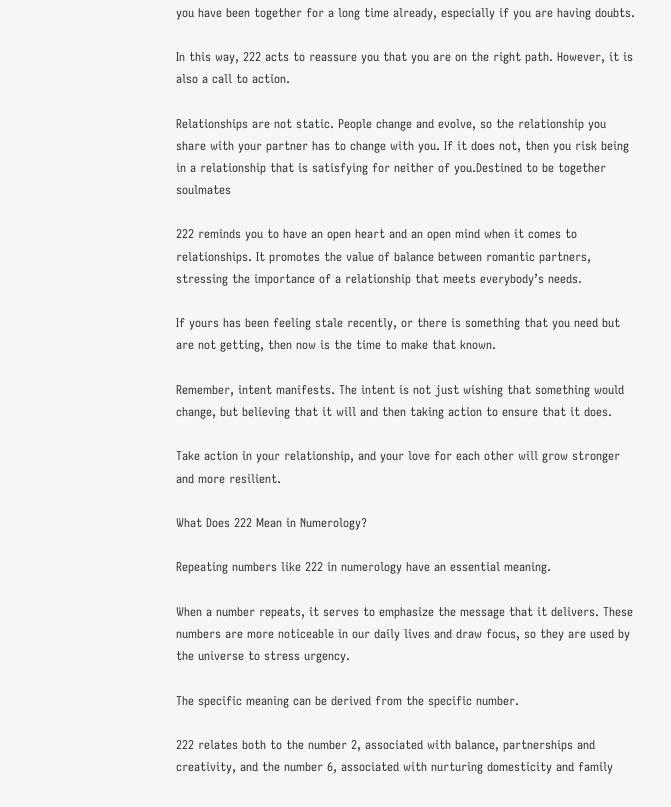you have been together for a long time already, especially if you are having doubts.

In this way, 222 acts to reassure you that you are on the right path. However, it is also a call to action.

Relationships are not static. People change and evolve, so the relationship you share with your partner has to change with you. If it does not, then you risk being in a relationship that is satisfying for neither of you.Destined to be together soulmates

222 reminds you to have an open heart and an open mind when it comes to relationships. It promotes the value of balance between romantic partners, stressing the importance of a relationship that meets everybody’s needs.

If yours has been feeling stale recently, or there is something that you need but are not getting, then now is the time to make that known.

Remember, intent manifests. The intent is not just wishing that something would change, but believing that it will and then taking action to ensure that it does.

Take action in your relationship, and your love for each other will grow stronger and more resilient.

What Does 222 Mean in Numerology?

Repeating numbers like 222 in numerology have an essential meaning.

When a number repeats, it serves to emphasize the message that it delivers. These numbers are more noticeable in our daily lives and draw focus, so they are used by the universe to stress urgency.

The specific meaning can be derived from the specific number.

222 relates both to the number 2, associated with balance, partnerships and creativity, and the number 6, associated with nurturing domesticity and family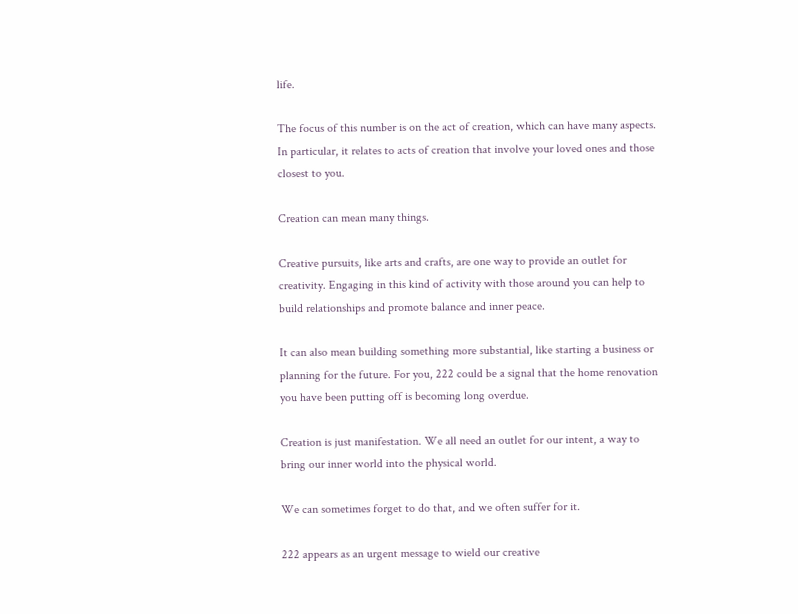life.

The focus of this number is on the act of creation, which can have many aspects. In particular, it relates to acts of creation that involve your loved ones and those closest to you.

Creation can mean many things.

Creative pursuits, like arts and crafts, are one way to provide an outlet for creativity. Engaging in this kind of activity with those around you can help to build relationships and promote balance and inner peace.

It can also mean building something more substantial, like starting a business or planning for the future. For you, 222 could be a signal that the home renovation you have been putting off is becoming long overdue.

Creation is just manifestation. We all need an outlet for our intent, a way to bring our inner world into the physical world.

We can sometimes forget to do that, and we often suffer for it.

222 appears as an urgent message to wield our creative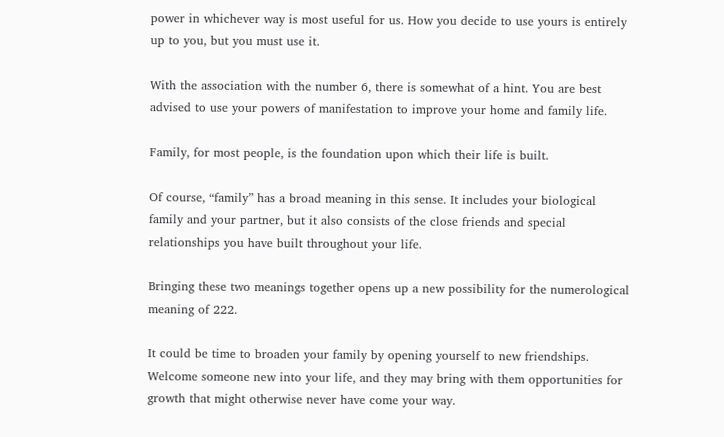power in whichever way is most useful for us. How you decide to use yours is entirely up to you, but you must use it.

With the association with the number 6, there is somewhat of a hint. You are best advised to use your powers of manifestation to improve your home and family life.

Family, for most people, is the foundation upon which their life is built.

Of course, “family” has a broad meaning in this sense. It includes your biological family and your partner, but it also consists of the close friends and special relationships you have built throughout your life.

Bringing these two meanings together opens up a new possibility for the numerological meaning of 222.

It could be time to broaden your family by opening yourself to new friendships. Welcome someone new into your life, and they may bring with them opportunities for growth that might otherwise never have come your way.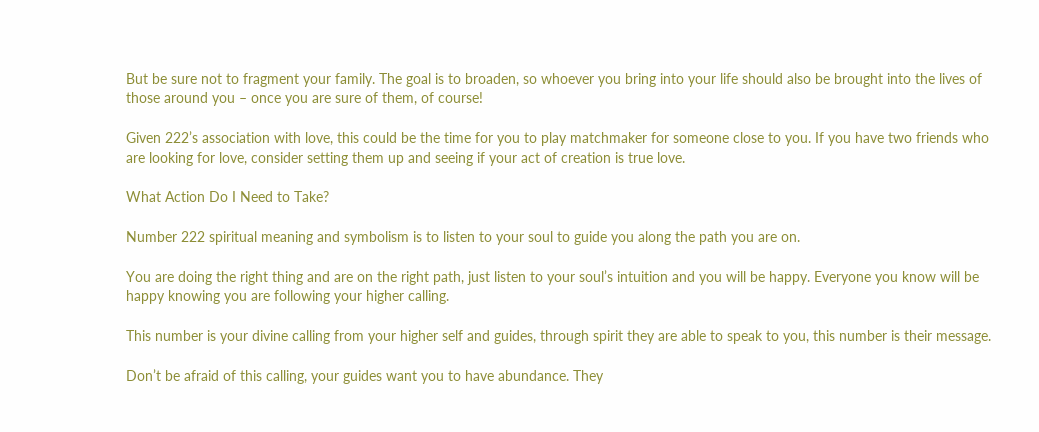But be sure not to fragment your family. The goal is to broaden, so whoever you bring into your life should also be brought into the lives of those around you – once you are sure of them, of course!

Given 222’s association with love, this could be the time for you to play matchmaker for someone close to you. If you have two friends who are looking for love, consider setting them up and seeing if your act of creation is true love.

What Action Do I Need to Take?

Number 222 spiritual meaning and symbolism is to listen to your soul to guide you along the path you are on.

You are doing the right thing and are on the right path, just listen to your soul’s intuition and you will be happy. Everyone you know will be happy knowing you are following your higher calling.

This number is your divine calling from your higher self and guides, through spirit they are able to speak to you, this number is their message.

Don’t be afraid of this calling, your guides want you to have abundance. They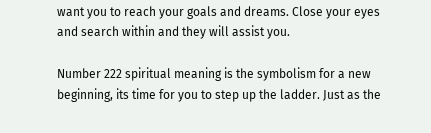want you to reach your goals and dreams. Close your eyes and search within and they will assist you.

Number 222 spiritual meaning is the symbolism for a new beginning, its time for you to step up the ladder. Just as the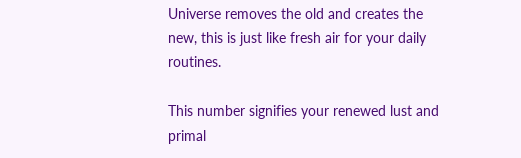Universe removes the old and creates the new, this is just like fresh air for your daily routines.

This number signifies your renewed lust and primal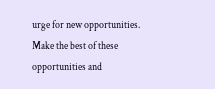urge for new opportunities. Make the best of these opportunities and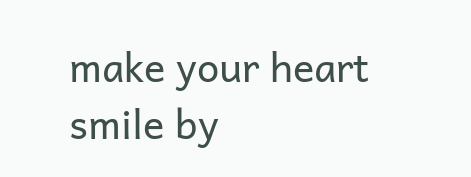make your heart smile by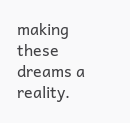making these dreams a reality.